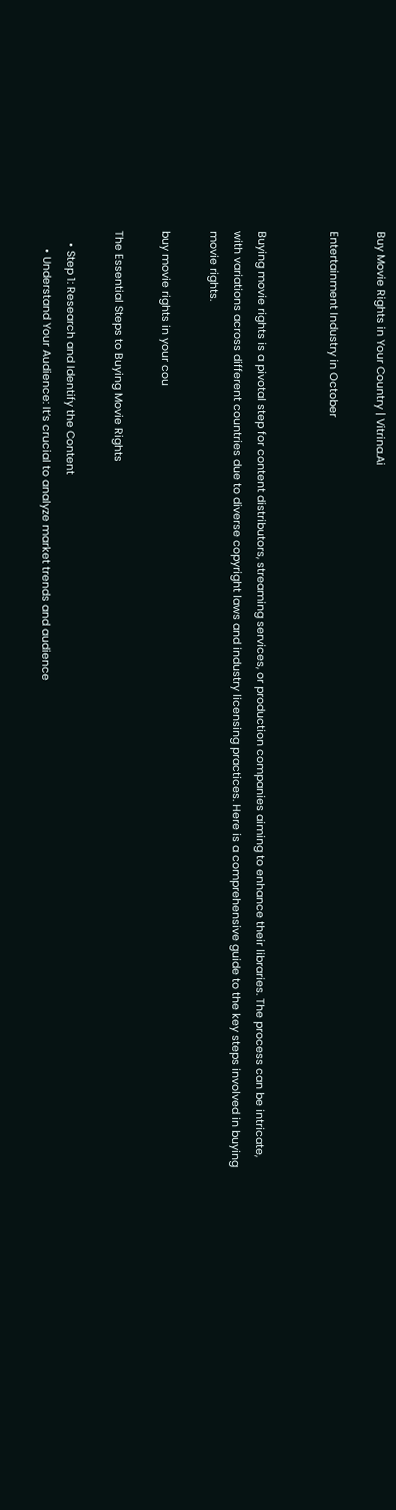Buy Movie Rights in Your Country | Vitrina.Ai

Entertainment Industry in October


Buying movie rights is a pivotal step for content distributors, streaming services, or production companies aiming to enhance their libraries. The process can be intricate, with variations across different countries due to diverse copyright laws and industry licensing practices. Here is a comprehensive guide to the key steps involved in buying movie rights.

buy movie rights in your cou

The Essential Steps to Buying Movie Rights

    • Step 1: Research and Identify the Content
      • Understand Your Audience: It’s crucial to analyze market trends and audience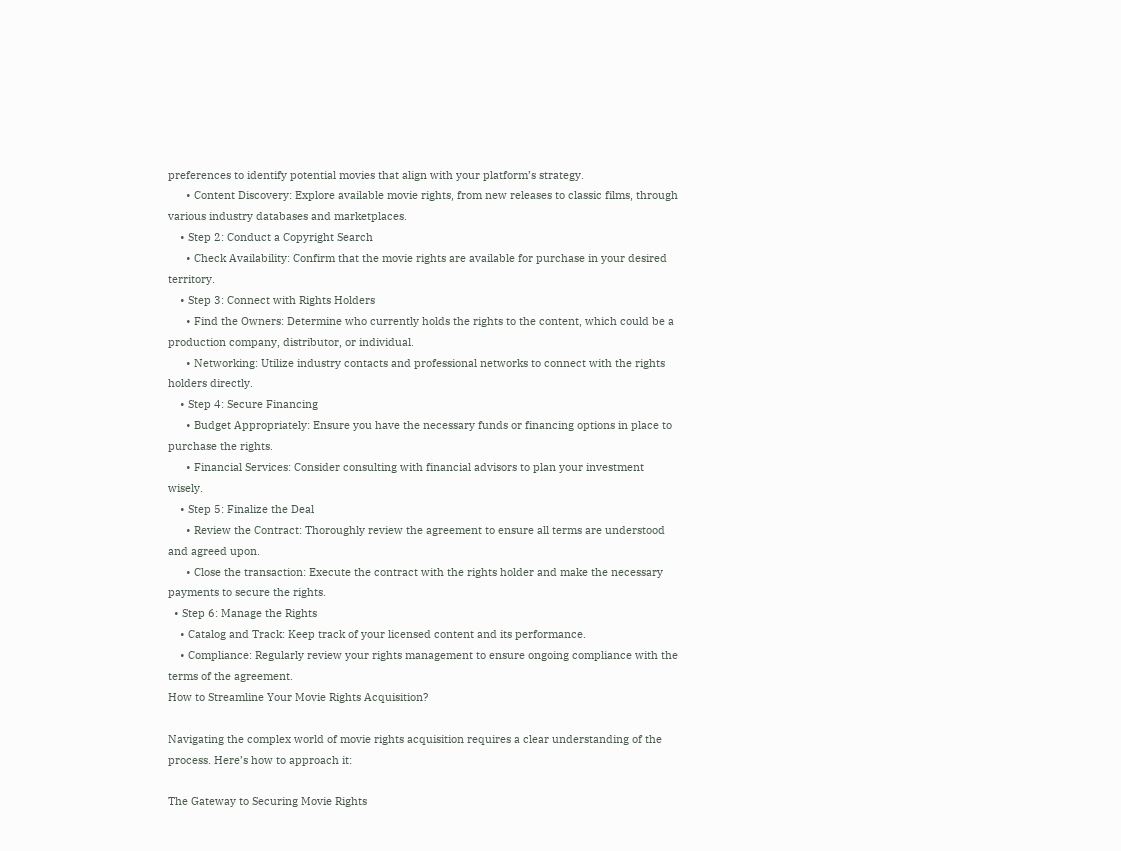preferences to identify potential movies that align with your platform’s strategy.
      • Content Discovery: Explore available movie rights, from new releases to classic films, through various industry databases and marketplaces.
    • Step 2: Conduct a Copyright Search
      • Check Availability: Confirm that the movie rights are available for purchase in your desired territory.
    • Step 3: Connect with Rights Holders
      • Find the Owners: Determine who currently holds the rights to the content, which could be a production company, distributor, or individual.
      • Networking: Utilize industry contacts and professional networks to connect with the rights holders directly.
    • Step 4: Secure Financing
      • Budget Appropriately: Ensure you have the necessary funds or financing options in place to purchase the rights.
      • Financial Services: Consider consulting with financial advisors to plan your investment wisely.
    • Step 5: Finalize the Deal
      • Review the Contract: Thoroughly review the agreement to ensure all terms are understood and agreed upon.
      • Close the transaction: Execute the contract with the rights holder and make the necessary payments to secure the rights.
  • Step 6: Manage the Rights
    • Catalog and Track: Keep track of your licensed content and its performance.
    • Compliance: Regularly review your rights management to ensure ongoing compliance with the terms of the agreement.
How to Streamline Your Movie Rights Acquisition?

Navigating the complex world of movie rights acquisition requires a clear understanding of the process. Here’s how to approach it:

The Gateway to Securing Movie Rights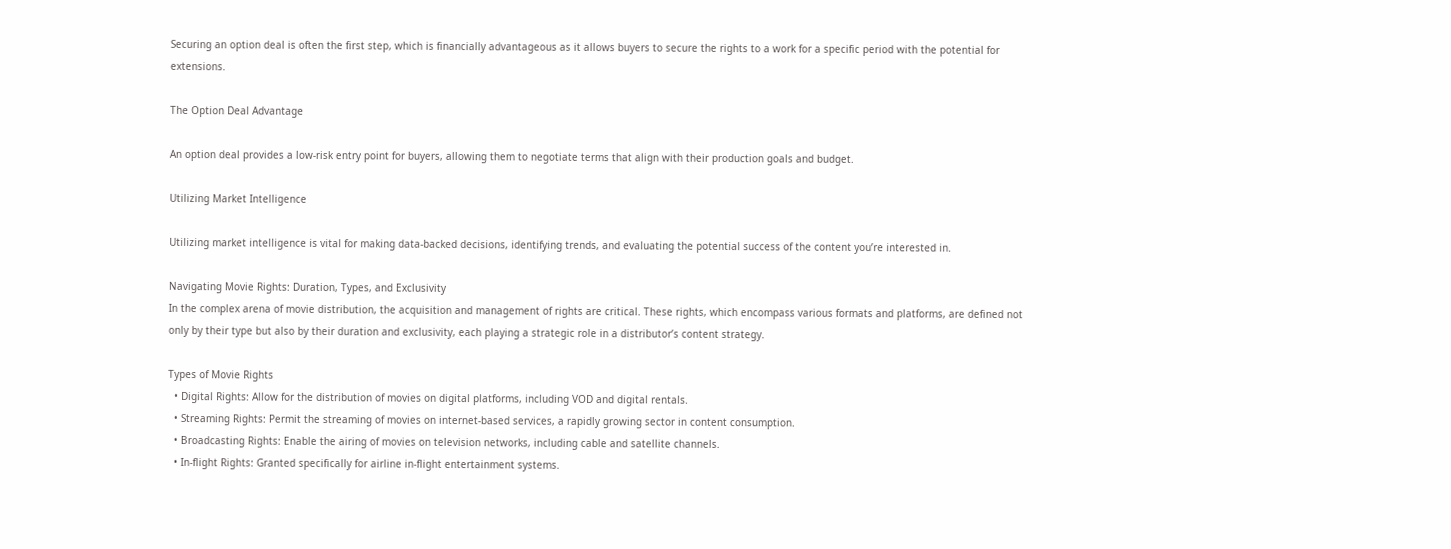Securing an option deal is often the first step, which is financially advantageous as it allows buyers to secure the rights to a work for a specific period with the potential for extensions.

The Option Deal Advantage

An option deal provides a low-risk entry point for buyers, allowing them to negotiate terms that align with their production goals and budget.

Utilizing Market Intelligence

Utilizing market intelligence is vital for making data-backed decisions, identifying trends, and evaluating the potential success of the content you’re interested in.

Navigating Movie Rights: Duration, Types, and Exclusivity
In the complex arena of movie distribution, the acquisition and management of rights are critical. These rights, which encompass various formats and platforms, are defined not only by their type but also by their duration and exclusivity, each playing a strategic role in a distributor’s content strategy.

Types of Movie Rights
  • Digital Rights: Allow for the distribution of movies on digital platforms, including VOD and digital rentals.
  • Streaming Rights: Permit the streaming of movies on internet-based services, a rapidly growing sector in content consumption.
  • Broadcasting Rights: Enable the airing of movies on television networks, including cable and satellite channels.
  • In-flight Rights: Granted specifically for airline in-flight entertainment systems.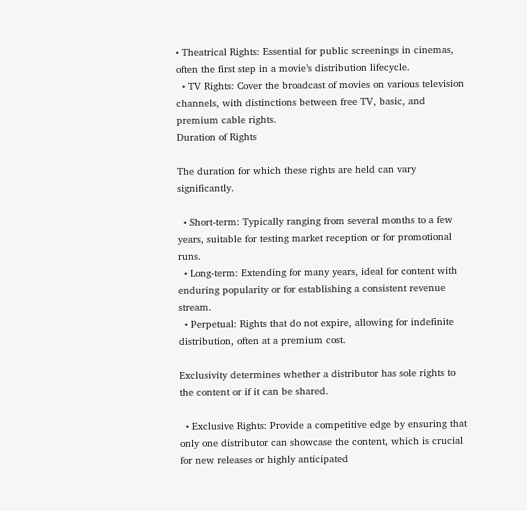• Theatrical Rights: Essential for public screenings in cinemas, often the first step in a movie’s distribution lifecycle.
  • TV Rights: Cover the broadcast of movies on various television channels, with distinctions between free TV, basic, and premium cable rights.
Duration of Rights

The duration for which these rights are held can vary significantly.

  • Short-term: Typically ranging from several months to a few years, suitable for testing market reception or for promotional runs.
  • Long-term: Extending for many years, ideal for content with enduring popularity or for establishing a consistent revenue stream.
  • Perpetual: Rights that do not expire, allowing for indefinite distribution, often at a premium cost.

Exclusivity determines whether a distributor has sole rights to the content or if it can be shared.

  • Exclusive Rights: Provide a competitive edge by ensuring that only one distributor can showcase the content, which is crucial for new releases or highly anticipated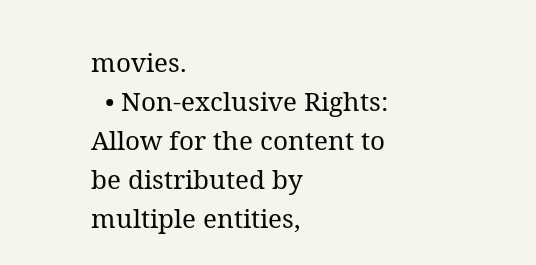movies.
  • Non-exclusive Rights: Allow for the content to be distributed by multiple entities,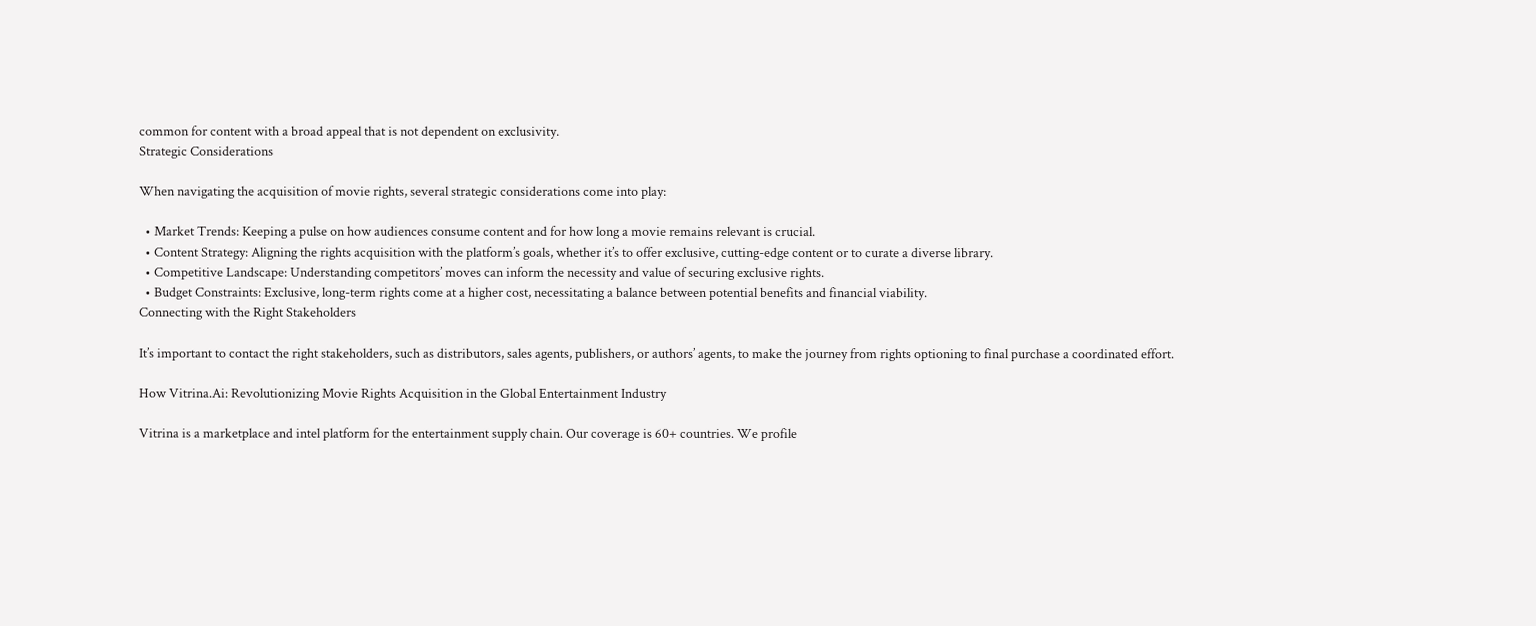common for content with a broad appeal that is not dependent on exclusivity.
Strategic Considerations

When navigating the acquisition of movie rights, several strategic considerations come into play:

  • Market Trends: Keeping a pulse on how audiences consume content and for how long a movie remains relevant is crucial.
  • Content Strategy: Aligning the rights acquisition with the platform’s goals, whether it’s to offer exclusive, cutting-edge content or to curate a diverse library.
  • Competitive Landscape: Understanding competitors’ moves can inform the necessity and value of securing exclusive rights.
  • Budget Constraints: Exclusive, long-term rights come at a higher cost, necessitating a balance between potential benefits and financial viability.
Connecting with the Right Stakeholders

It’s important to contact the right stakeholders, such as distributors, sales agents, publishers, or authors’ agents, to make the journey from rights optioning to final purchase a coordinated effort.

How Vitrina.Ai: Revolutionizing Movie Rights Acquisition in the Global Entertainment Industry

Vitrina is a marketplace and intel platform for the entertainment supply chain. Our coverage is 60+ countries. We profile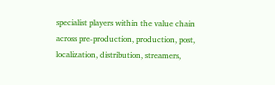specialist players within the value chain across pre-production, production, post, localization, distribution, streamers,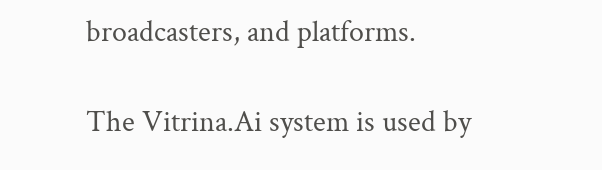broadcasters, and platforms.

The Vitrina.Ai system is used by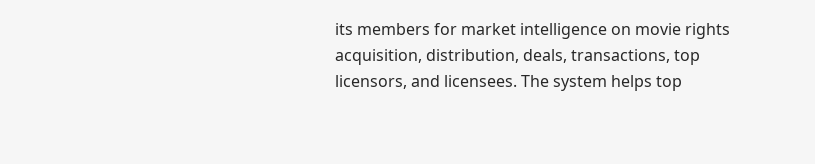its members for market intelligence on movie rights acquisition, distribution, deals, transactions, top licensors, and licensees. The system helps top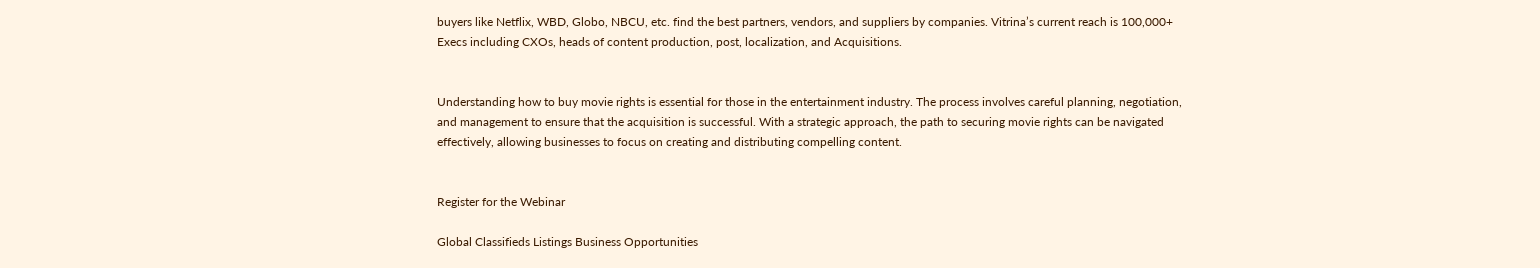buyers like Netflix, WBD, Globo, NBCU, etc. find the best partners, vendors, and suppliers by companies. Vitrina’s current reach is 100,000+ Execs including CXOs, heads of content production, post, localization, and Acquisitions.


Understanding how to buy movie rights is essential for those in the entertainment industry. The process involves careful planning, negotiation, and management to ensure that the acquisition is successful. With a strategic approach, the path to securing movie rights can be navigated effectively, allowing businesses to focus on creating and distributing compelling content.


Register for the Webinar

Global Classifieds Listings Business Opportunities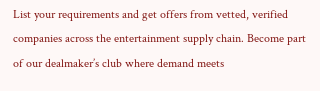List your requirements and get offers from vetted, verified companies across the entertainment supply chain. Become part of our dealmaker’s club where demand meets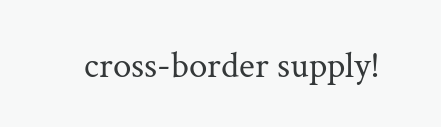cross-border supply!